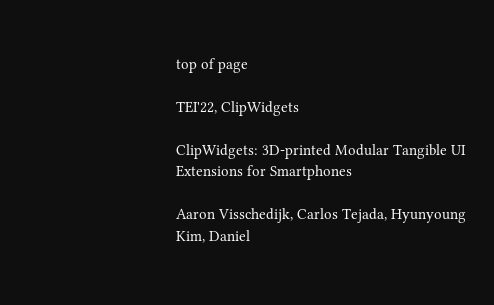top of page

TEI'22, ClipWidgets

ClipWidgets: 3D-printed Modular Tangible UI Extensions for Smartphones

Aaron Visschedijk, Carlos Tejada, Hyunyoung Kim, Daniel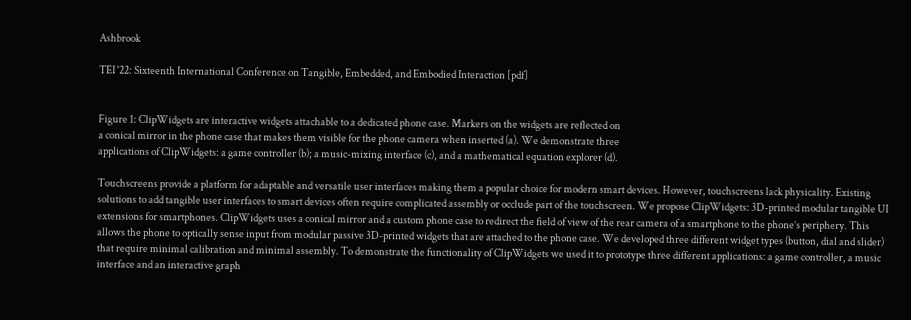Ashbrook

TEI '22: Sixteenth International Conference on Tangible, Embedded, and Embodied Interaction [pdf]


Figure 1: ClipWidgets are interactive widgets attachable to a dedicated phone case. Markers on the widgets are reflected on
a conical mirror in the phone case that makes them visible for the phone camera when inserted (a). We demonstrate three
applications of ClipWidgets: a game controller (b); a music-mixing interface (c), and a mathematical equation explorer (d).

Touchscreens provide a platform for adaptable and versatile user interfaces making them a popular choice for modern smart devices. However, touchscreens lack physicality. Existing solutions to add tangible user interfaces to smart devices often require complicated assembly or occlude part of the touchscreen. We propose ClipWidgets: 3D-printed modular tangible UI extensions for smartphones. ClipWidgets uses a conical mirror and a custom phone case to redirect the field of view of the rear camera of a smartphone to the phone’s periphery. This allows the phone to optically sense input from modular passive 3D-printed widgets that are attached to the phone case. We developed three different widget types (button, dial and slider) that require minimal calibration and minimal assembly. To demonstrate the functionality of ClipWidgets we used it to prototype three different applications: a game controller, a music interface and an interactive graph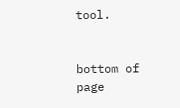tool.


bottom of page